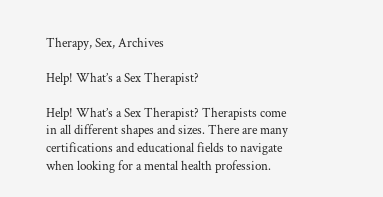Therapy, Sex, Archives

Help! What’s a Sex Therapist?

Help! What’s a Sex Therapist? Therapists come in all different shapes and sizes. There are many certifications and educational fields to navigate when looking for a mental health profession.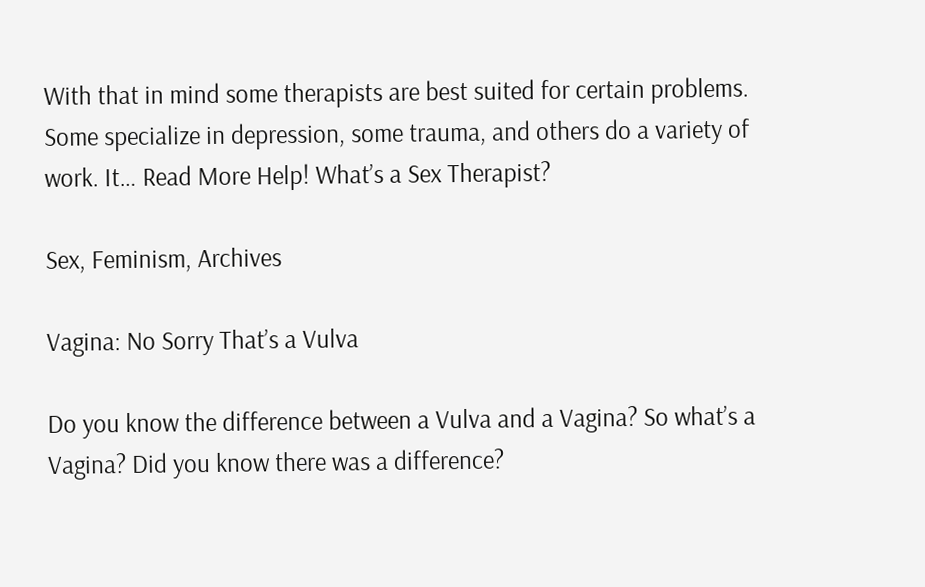With that in mind some therapists are best suited for certain problems. Some specialize in depression, some trauma, and others do a variety of work. It… Read More Help! What’s a Sex Therapist?

Sex, Feminism, Archives

Vagina: No Sorry That’s a Vulva

Do you know the difference between a Vulva and a Vagina? So what’s a Vagina? Did you know there was a difference?